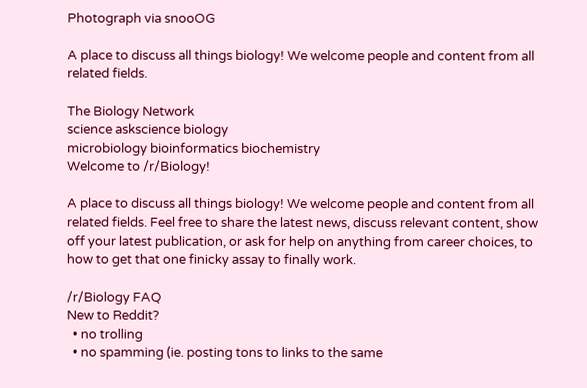Photograph via snooOG

A place to discuss all things biology! We welcome people and content from all related fields.

The Biology Network
science askscience biology
microbiology bioinformatics biochemistry
Welcome to /r/Biology!

A place to discuss all things biology! We welcome people and content from all related fields. Feel free to share the latest news, discuss relevant content, show off your latest publication, or ask for help on anything from career choices, to how to get that one finicky assay to finally work.

/r/Biology FAQ
New to Reddit?
  • no trolling
  • no spamming (ie. posting tons to links to the same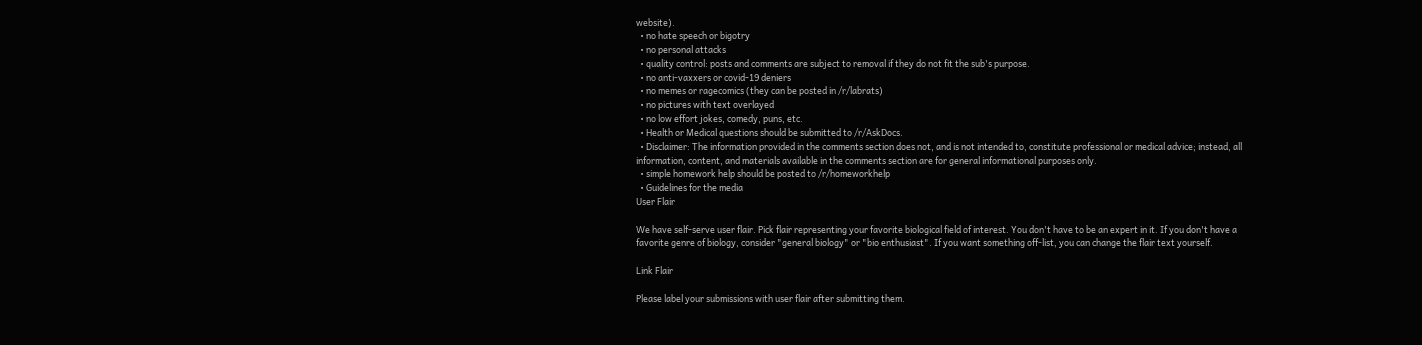website).
  • no hate speech or bigotry
  • no personal attacks
  • quality control: posts and comments are subject to removal if they do not fit the sub's purpose.
  • no anti-vaxxers or covid-19 deniers
  • no memes or ragecomics (they can be posted in /r/labrats)
  • no pictures with text overlayed
  • no low effort jokes, comedy, puns, etc.
  • Health or Medical questions should be submitted to /r/AskDocs.
  • Disclaimer: The information provided in the comments section does not, and is not intended to, constitute professional or medical advice; instead, all information, content, and materials available in the comments section are for general informational purposes only.
  • simple homework help should be posted to /r/homeworkhelp
  • Guidelines for the media
User Flair

We have self-serve user flair. Pick flair representing your favorite biological field of interest. You don't have to be an expert in it. If you don't have a favorite genre of biology, consider "general biology" or "bio enthusiast". If you want something off-list, you can change the flair text yourself.

Link Flair

Please label your submissions with user flair after submitting them.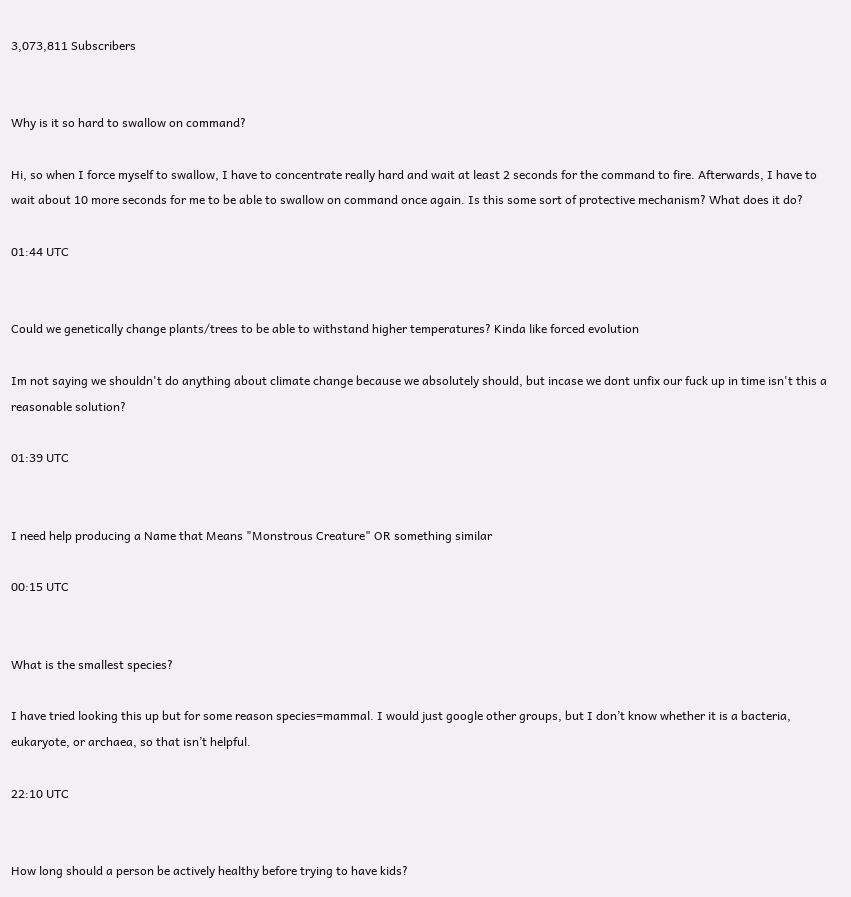3,073,811 Subscribers


Why is it so hard to swallow on command?

Hi, so when I force myself to swallow, I have to concentrate really hard and wait at least 2 seconds for the command to fire. Afterwards, I have to wait about 10 more seconds for me to be able to swallow on command once again. Is this some sort of protective mechanism? What does it do?

01:44 UTC


Could we genetically change plants/trees to be able to withstand higher temperatures? Kinda like forced evolution

Im not saying we shouldn't do anything about climate change because we absolutely should, but incase we dont unfix our fuck up in time isn't this a reasonable solution?

01:39 UTC


I need help producing a Name that Means "Monstrous Creature" OR something similar

00:15 UTC


What is the smallest species?

I have tried looking this up but for some reason species=mammal. I would just google other groups, but I don’t know whether it is a bacteria, eukaryote, or archaea, so that isn’t helpful.

22:10 UTC


How long should a person be actively healthy before trying to have kids?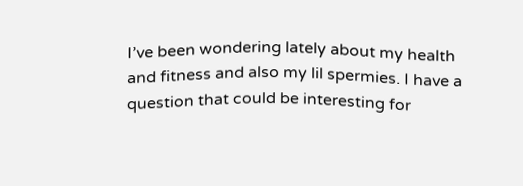I’ve been wondering lately about my health and fitness and also my lil spermies. I have a question that could be interesting for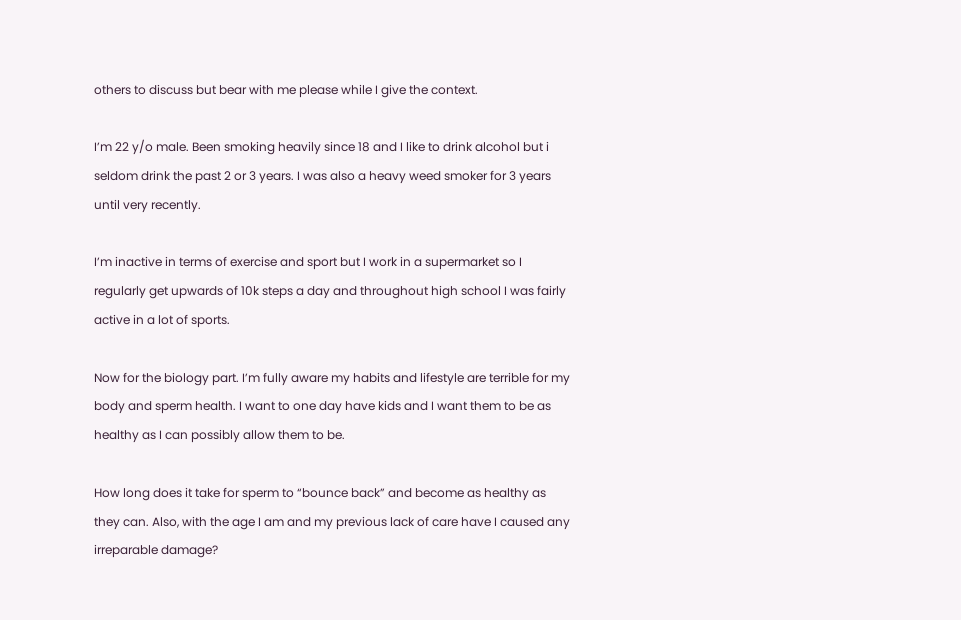others to discuss but bear with me please while I give the context.

I’m 22 y/o male. Been smoking heavily since 18 and I like to drink alcohol but i seldom drink the past 2 or 3 years. I was also a heavy weed smoker for 3 years until very recently.

I’m inactive in terms of exercise and sport but I work in a supermarket so I regularly get upwards of 10k steps a day and throughout high school I was fairly active in a lot of sports.

Now for the biology part. I’m fully aware my habits and lifestyle are terrible for my body and sperm health. I want to one day have kids and I want them to be as healthy as I can possibly allow them to be.

How long does it take for sperm to “bounce back” and become as healthy as they can. Also, with the age I am and my previous lack of care have I caused any irreparable damage?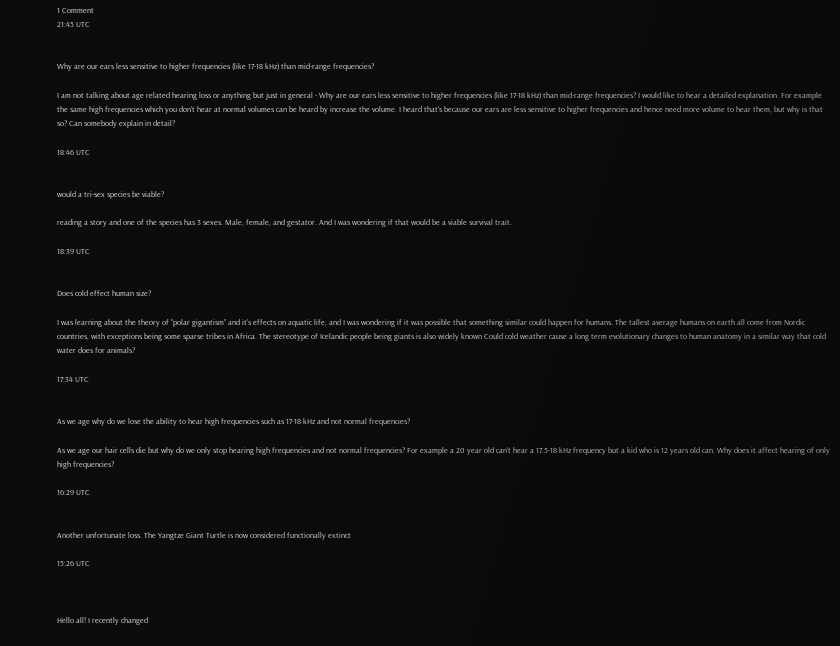1 Comment
21:45 UTC


Why are our ears less sensitive to higher frequencies (like 17-18 kHz) than mid-range frequencies?

I am not talking about age related hearing loss or anything but just in general - Why are our ears less sensitive to higher frequencies (like 17-18 kHz) than mid-range frequencies? I would like to hear a detailed explanation. For example the same high frequencies which you don't hear at normal volumes can be heard by increase the volume. I heard that's because our ears are less sensitive to higher frequencies and hence need more volume to hear them, but why is that so? Can somebody explain in detail?

18:46 UTC


would a tri-sex species be viable?

reading a story and one of the species has 3 sexes. Male, female, and gestator. And I was wondering if that would be a viable survival trait.

18:39 UTC


Does cold effect human size?

I was learning about the theory of “polar gigantism” and it’s effects on aquatic life, and I was wondering if it was possible that something similar could happen for humans. The tallest average humans on earth all come from Nordic countries, with exceptions being some sparse tribes in Africa. The stereotype of Icelandic people being giants is also widely known Could cold weather cause a long term evolutionary changes to human anatomy in a similar way that cold water does for animals?

17:34 UTC


As we age why do we lose the ability to hear high frequencies such as 17-18 kHz and not normal frequencies?

As we age our hair cells die but why do we only stop hearing high frequencies and not normal frequencies? For example a 20 year old can't hear a 17.5-18 kHz frequency but a kid who is 12 years old can. Why does it affect hearing of only high frequencies?

16:29 UTC


Another unfortunate loss. The Yangtze Giant Turtle is now considered functionally extinct

15:26 UTC



Hello all! I recently changed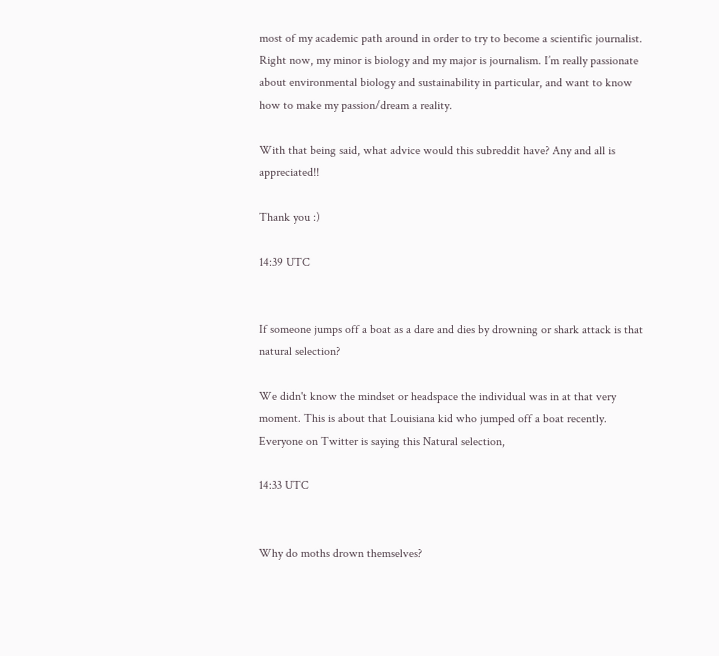most of my academic path around in order to try to become a scientific journalist. Right now, my minor is biology and my major is journalism. I’m really passionate about environmental biology and sustainability in particular, and want to know how to make my passion/dream a reality.

With that being said, what advice would this subreddit have? Any and all is appreciated!!

Thank you :)

14:39 UTC


If someone jumps off a boat as a dare and dies by drowning or shark attack is that natural selection?

We didn't know the mindset or headspace the individual was in at that very moment. This is about that Louisiana kid who jumped off a boat recently. Everyone on Twitter is saying this Natural selection,

14:33 UTC


Why do moths drown themselves?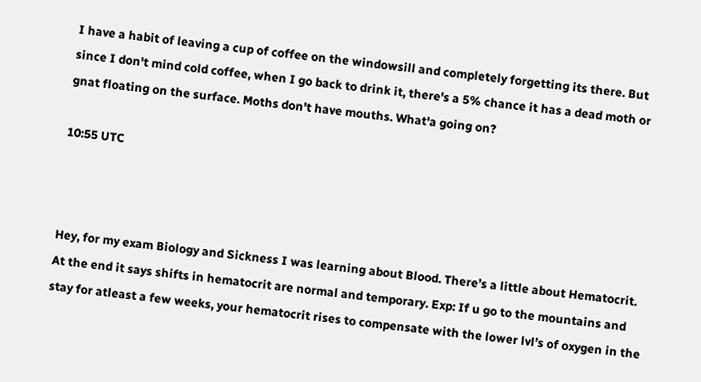I have a habit of leaving a cup of coffee on the windowsill and completely forgetting its there. But since I don't mind cold coffee, when I go back to drink it, there's a 5% chance it has a dead moth or gnat floating on the surface. Moths don't have mouths. What'a going on?

10:55 UTC



Hey, for my exam Biology and Sickness I was learning about Blood. There’s a little about Hematocrit. At the end it says shifts in hematocrit are normal and temporary. Exp: If u go to the mountains and stay for atleast a few weeks, your hematocrit rises to compensate with the lower lvl’s of oxygen in the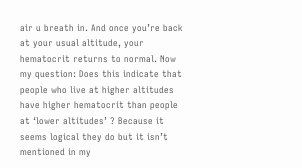air u breath in. And once you’re back at your usual altitude, your hematocrit returns to normal. Now my question: Does this indicate that people who live at higher altitudes have higher hematocrit than people at ‘lower altitudes’ ? Because it seems logical they do but it isn’t mentioned in my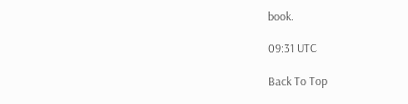book.

09:31 UTC

Back To Top